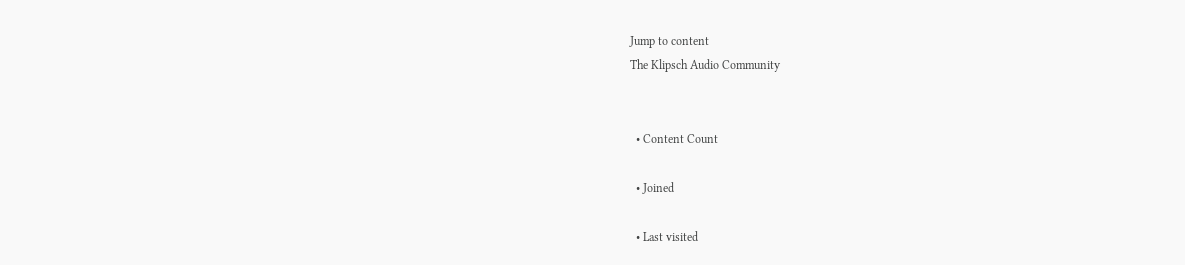Jump to content
The Klipsch Audio Community


  • Content Count

  • Joined

  • Last visited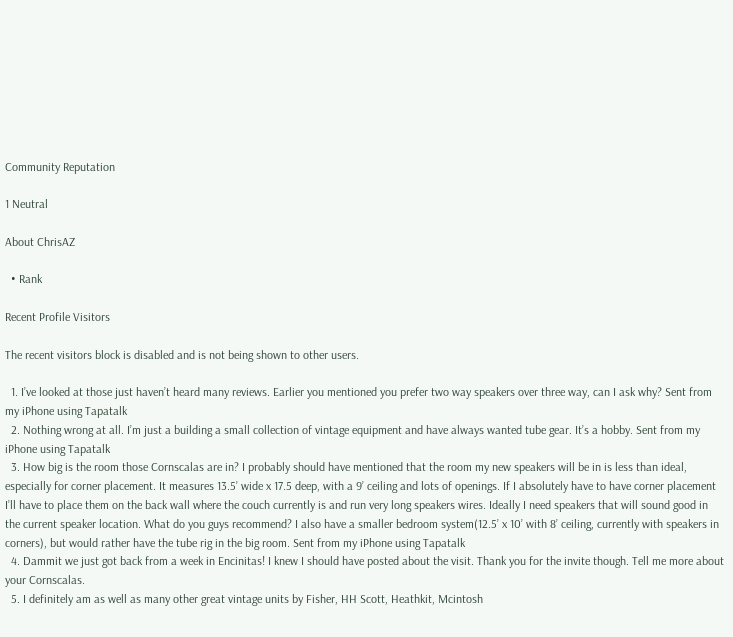Community Reputation

1 Neutral

About ChrisAZ

  • Rank

Recent Profile Visitors

The recent visitors block is disabled and is not being shown to other users.

  1. I’ve looked at those just haven’t heard many reviews. Earlier you mentioned you prefer two way speakers over three way, can I ask why? Sent from my iPhone using Tapatalk
  2. Nothing wrong at all. I’m just a building a small collection of vintage equipment and have always wanted tube gear. It’s a hobby. Sent from my iPhone using Tapatalk
  3. How big is the room those Cornscalas are in? I probably should have mentioned that the room my new speakers will be in is less than ideal, especially for corner placement. It measures 13.5’ wide x 17.5 deep, with a 9’ ceiling and lots of openings. If I absolutely have to have corner placement I’ll have to place them on the back wall where the couch currently is and run very long speakers wires. Ideally I need speakers that will sound good in the current speaker location. What do you guys recommend? I also have a smaller bedroom system(12.5’ x 10’ with 8’ ceiling, currently with speakers in corners), but would rather have the tube rig in the big room. Sent from my iPhone using Tapatalk
  4. Dammit we just got back from a week in Encinitas! I knew I should have posted about the visit. Thank you for the invite though. Tell me more about your Cornscalas.
  5. I definitely am as well as many other great vintage units by Fisher, HH Scott, Heathkit, Mcintosh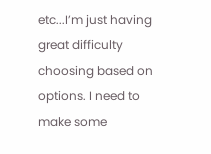etc...I’m just having great difficulty choosing based on options. I need to make some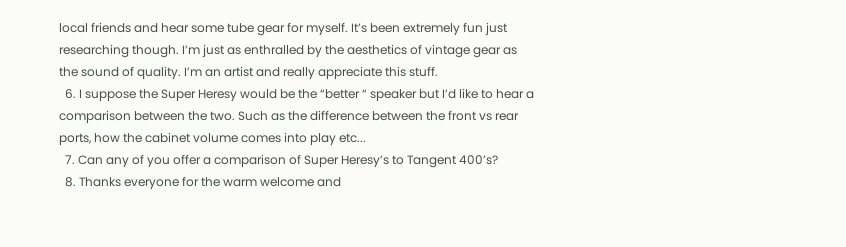local friends and hear some tube gear for myself. It’s been extremely fun just researching though. I’m just as enthralled by the aesthetics of vintage gear as the sound of quality. I’m an artist and really appreciate this stuff.
  6. I suppose the Super Heresy would be the “better “ speaker but I’d like to hear a comparison between the two. Such as the difference between the front vs rear ports, how the cabinet volume comes into play etc...
  7. Can any of you offer a comparison of Super Heresy’s to Tangent 400’s?
  8. Thanks everyone for the warm welcome and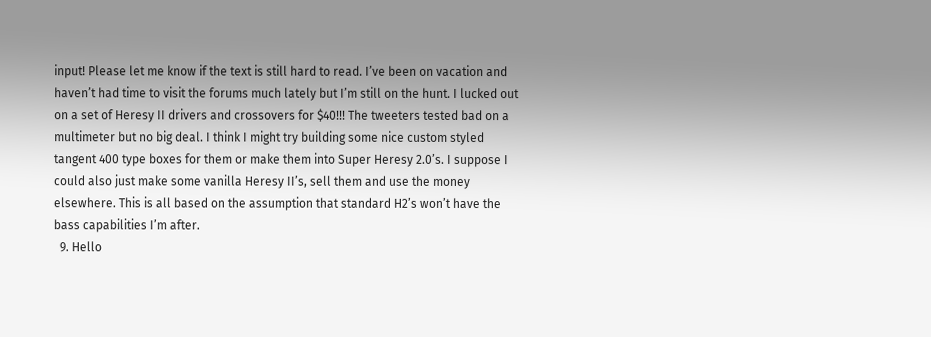input! Please let me know if the text is still hard to read. I’ve been on vacation and haven’t had time to visit the forums much lately but I’m still on the hunt. I lucked out on a set of Heresy II drivers and crossovers for $40!!! The tweeters tested bad on a multimeter but no big deal. I think I might try building some nice custom styled tangent 400 type boxes for them or make them into Super Heresy 2.0’s. I suppose I could also just make some vanilla Heresy II’s, sell them and use the money elsewhere. This is all based on the assumption that standard H2’s won’t have the bass capabilities I’m after.
  9. Hello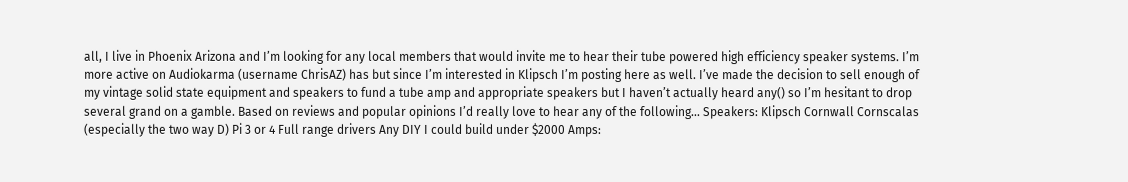all, I live in Phoenix Arizona and I’m looking for any local members that would invite me to hear their tube powered high efficiency speaker systems. I’m more active on Audiokarma (username ChrisAZ) has but since I’m interested in Klipsch I’m posting here as well. I’ve made the decision to sell enough of my vintage solid state equipment and speakers to fund a tube amp and appropriate speakers but I haven’t actually heard any() so I’m hesitant to drop several grand on a gamble. Based on reviews and popular opinions I’d really love to hear any of the following... Speakers: Klipsch Cornwall Cornscalas (especially the two way D) Pi 3 or 4 Full range drivers Any DIY I could build under $2000 Amps: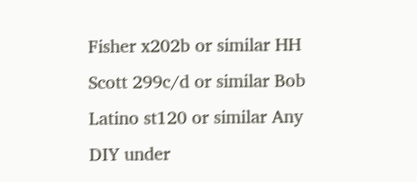Fisher x202b or similar HH Scott 299c/d or similar Bob Latino st120 or similar Any DIY under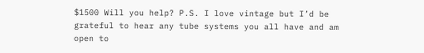$1500 Will you help? P.S. I love vintage but I’d be grateful to hear any tube systems you all have and am open to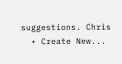suggestions. Chris
  • Create New...